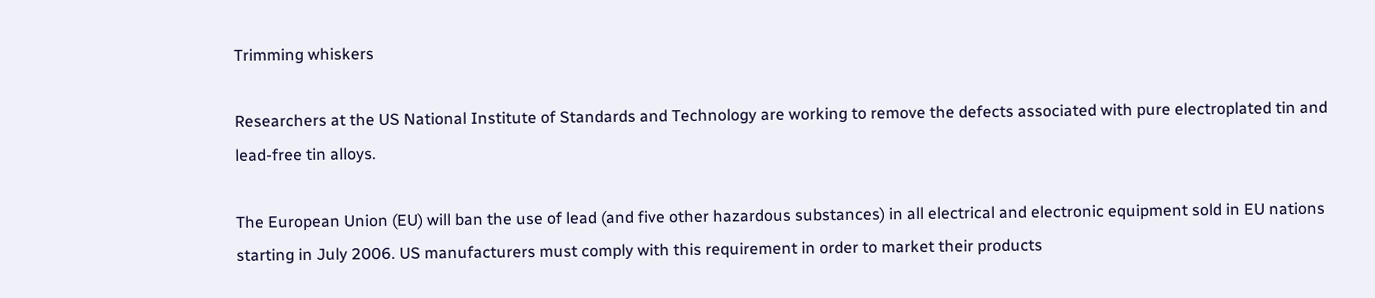Trimming whiskers

Researchers at the US National Institute of Standards and Technology are working to remove the defects associated with pure electroplated tin and lead-free tin alloys.

The European Union (EU) will ban the use of lead (and five other hazardous substances) in all electrical and electronic equipment sold in EU nations starting in July 2006. US manufacturers must comply with this requirement in order to market their products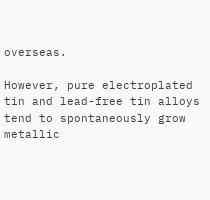overseas.

However, pure electroplated tin and lead-free tin alloys tend to spontaneously grow metallic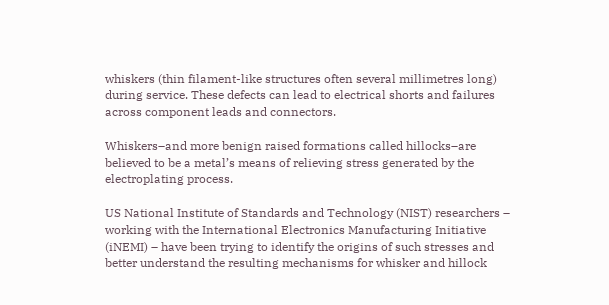whiskers (thin filament-like structures often several millimetres long) during service. These defects can lead to electrical shorts and failures across component leads and connectors.

Whiskers–and more benign raised formations called hillocks–are believed to be a metal’s means of relieving stress generated by the electroplating process.

US National Institute of Standards and Technology (NIST) researchers – working with the International Electronics Manufacturing Initiative (iNEMI) – have been trying to identify the origins of such stresses and better understand the resulting mechanisms for whisker and hillock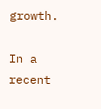growth.

In a recent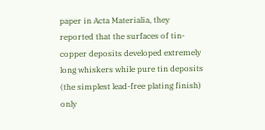paper in Acta Materialia, they reported that the surfaces of tin-copper deposits developed extremely long whiskers while pure tin deposits (the simplest lead-free plating finish) only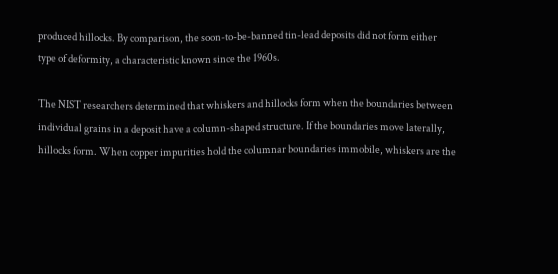produced hillocks. By comparison, the soon-to-be-banned tin-lead deposits did not form either type of deformity, a characteristic known since the 1960s.

The NIST researchers determined that whiskers and hillocks form when the boundaries between individual grains in a deposit have a column-shaped structure. If the boundaries move laterally, hillocks form. When copper impurities hold the columnar boundaries immobile, whiskers are the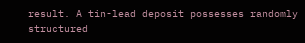result. A tin-lead deposit possesses randomly structured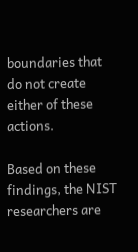boundaries that do not create either of these actions.

Based on these findings, the NIST researchers are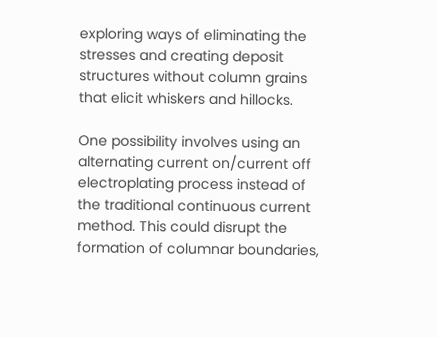exploring ways of eliminating the stresses and creating deposit structures without column grains that elicit whiskers and hillocks.

One possibility involves using an alternating current on/current off electroplating process instead of the traditional continuous current method. This could disrupt the formation of columnar boundaries,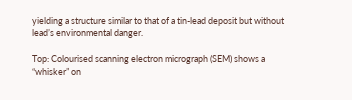yielding a structure similar to that of a tin-lead deposit but without lead’s environmental danger.

Top: Colourised scanning electron micrograph (SEM) shows a “whisker” on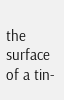the surface of a tin-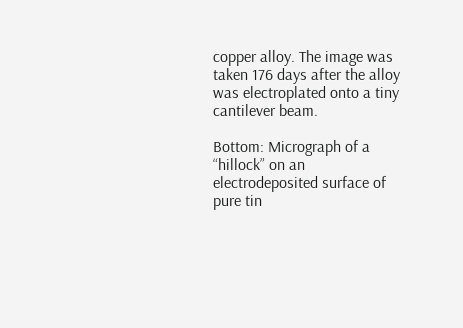copper alloy. The image was taken 176 days after the alloy was electroplated onto a tiny cantilever beam.

Bottom: Micrograph of a “hillock” on an electrodeposited surface of pure tin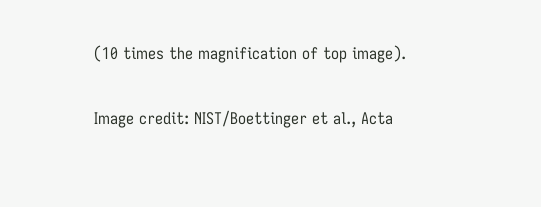(10 times the magnification of top image).

Image credit: NIST/Boettinger et al., Acta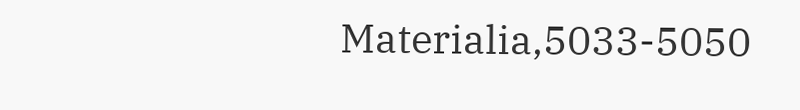Materialia,5033-5050